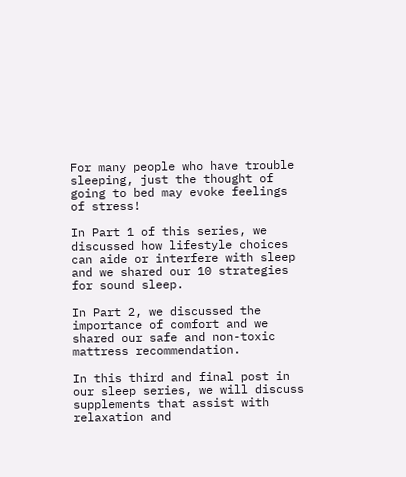For many people who have trouble sleeping, just the thought of going to bed may evoke feelings of stress!

In Part 1 of this series, we discussed how lifestyle choices can aide or interfere with sleep and we shared our 10 strategies for sound sleep.

In Part 2, we discussed the importance of comfort and we shared our safe and non-toxic mattress recommendation.

In this third and final post in our sleep series, we will discuss supplements that assist with relaxation and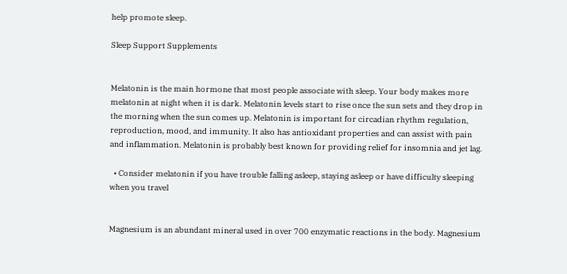help promote sleep.

Sleep Support Supplements


Melatonin is the main hormone that most people associate with sleep. Your body makes more melatonin at night when it is dark. Melatonin levels start to rise once the sun sets and they drop in the morning when the sun comes up. Melatonin is important for circadian rhythm regulation, reproduction, mood, and immunity. It also has antioxidant properties and can assist with pain and inflammation. Melatonin is probably best known for providing relief for insomnia and jet lag.

  • Consider melatonin if you have trouble falling asleep, staying asleep or have difficulty sleeping when you travel


Magnesium is an abundant mineral used in over 700 enzymatic reactions in the body. Magnesium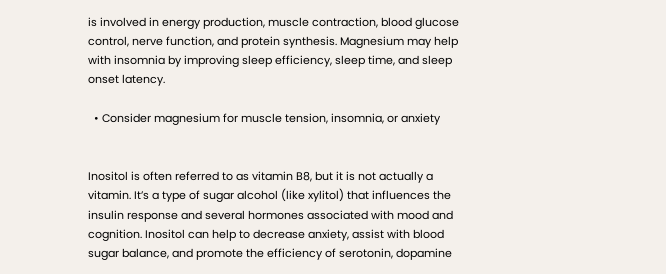is involved in energy production, muscle contraction, blood glucose control, nerve function, and protein synthesis. Magnesium may help with insomnia by improving sleep efficiency, sleep time, and sleep onset latency.

  • Consider magnesium for muscle tension, insomnia, or anxiety


Inositol is often referred to as vitamin B8, but it is not actually a vitamin. It’s a type of sugar alcohol (like xylitol) that influences the insulin response and several hormones associated with mood and cognition. Inositol can help to decrease anxiety, assist with blood sugar balance, and promote the efficiency of serotonin, dopamine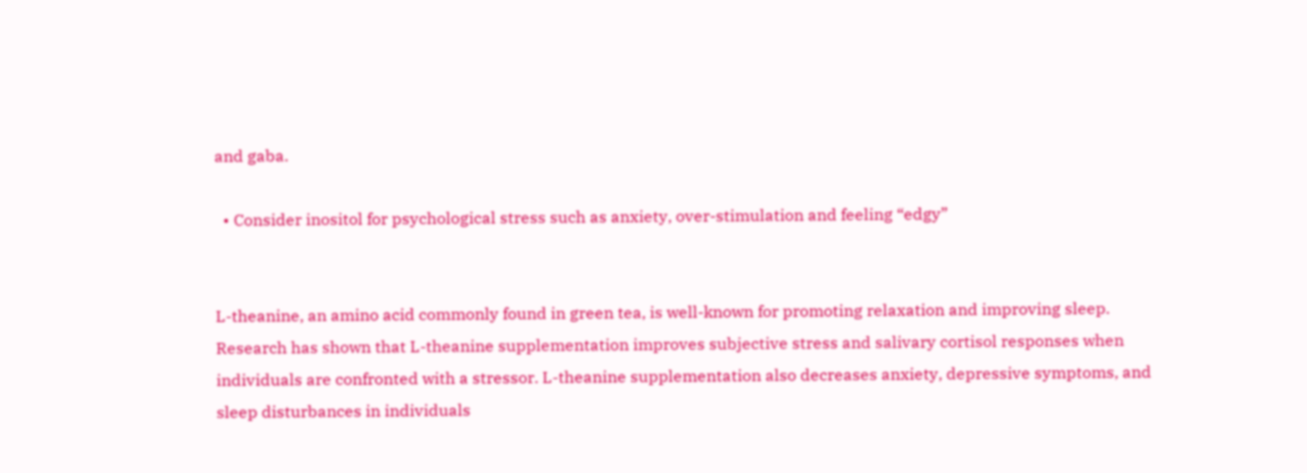and gaba.

  • Consider inositol for psychological stress such as anxiety, over-stimulation and feeling “edgy”


L-theanine, an amino acid commonly found in green tea, is well-known for promoting relaxation and improving sleep. Research has shown that L-theanine supplementation improves subjective stress and salivary cortisol responses when individuals are confronted with a stressor. L-theanine supplementation also decreases anxiety, depressive symptoms, and sleep disturbances in individuals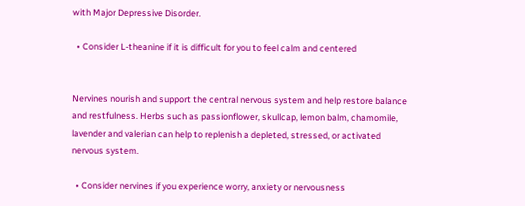with Major Depressive Disorder.

  • Consider L-theanine if it is difficult for you to feel calm and centered


Nervines nourish and support the central nervous system and help restore balance and restfulness. Herbs such as passionflower, skullcap, lemon balm, chamomile, lavender and valerian can help to replenish a depleted, stressed, or activated nervous system.

  • Consider nervines if you experience worry, anxiety or nervousness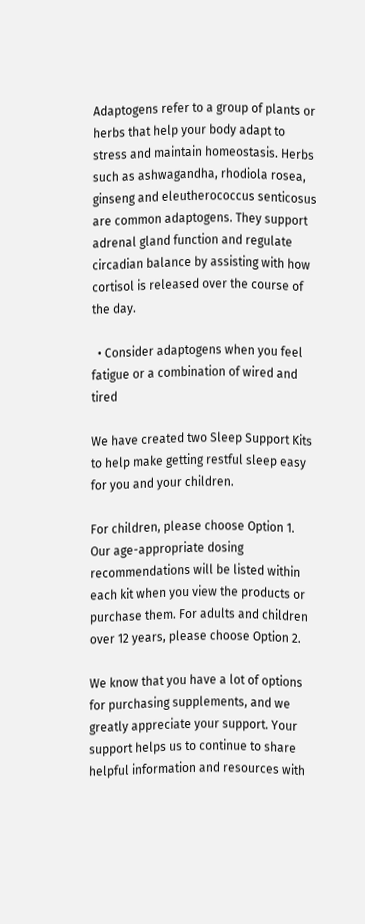Adaptogens refer to a group of plants or herbs that help your body adapt to stress and maintain homeostasis. Herbs such as ashwagandha, rhodiola rosea, ginseng and eleutherococcus senticosus are common adaptogens. They support adrenal gland function and regulate circadian balance by assisting with how cortisol is released over the course of the day.

  • Consider adaptogens when you feel fatigue or a combination of wired and tired

We have created two Sleep Support Kits to help make getting restful sleep easy for you and your children.

For children, please choose Option 1. Our age-appropriate dosing recommendations will be listed within each kit when you view the products or purchase them. For adults and children over 12 years, please choose Option 2.

We know that you have a lot of options for purchasing supplements, and we greatly appreciate your support. Your support helps us to continue to share helpful information and resources with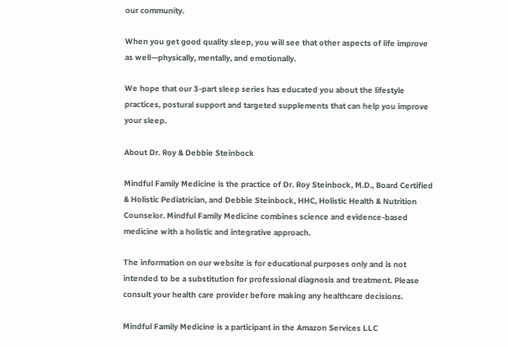our community.

When you get good quality sleep, you will see that other aspects of life improve as well—physically, mentally, and emotionally.

We hope that our 3-part sleep series has educated you about the lifestyle practices, postural support and targeted supplements that can help you improve your sleep.

About Dr. Roy & Debbie Steinbock

Mindful Family Medicine is the practice of Dr. Roy Steinbock, M.D., Board Certified & Holistic Pediatrician, and Debbie Steinbock, HHC, Holistic Health & Nutrition Counselor. Mindful Family Medicine combines science and evidence-based medicine with a holistic and integrative approach.

The information on our website is for educational purposes only and is not intended to be a substitution for professional diagnosis and treatment. Please consult your health care provider before making any healthcare decisions.

Mindful Family Medicine is a participant in the Amazon Services LLC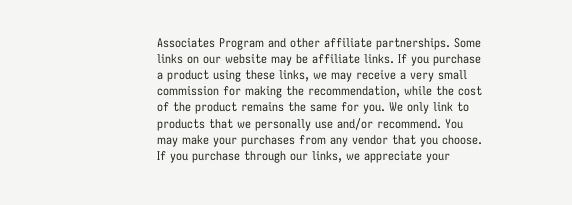Associates Program and other affiliate partnerships. Some links on our website may be affiliate links. If you purchase a product using these links, we may receive a very small commission for making the recommendation, while the cost of the product remains the same for you. We only link to products that we personally use and/or recommend. You may make your purchases from any vendor that you choose. If you purchase through our links, we appreciate your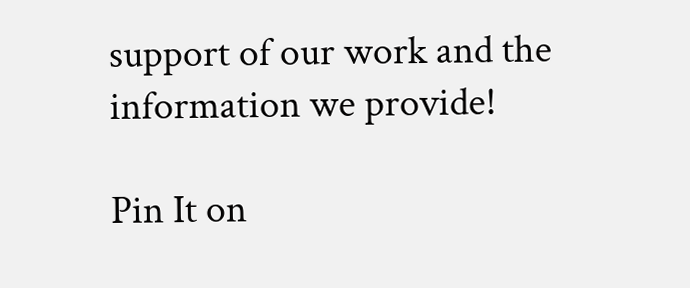support of our work and the information we provide!

Pin It on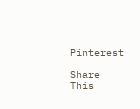Pinterest

Share This